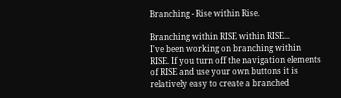Branching - Rise within Rise.

Branching within RISE within RISE...
I've been working on branching within RISE. If you turn off the navigation elements of RISE and use your own buttons it is relatively easy to create a branched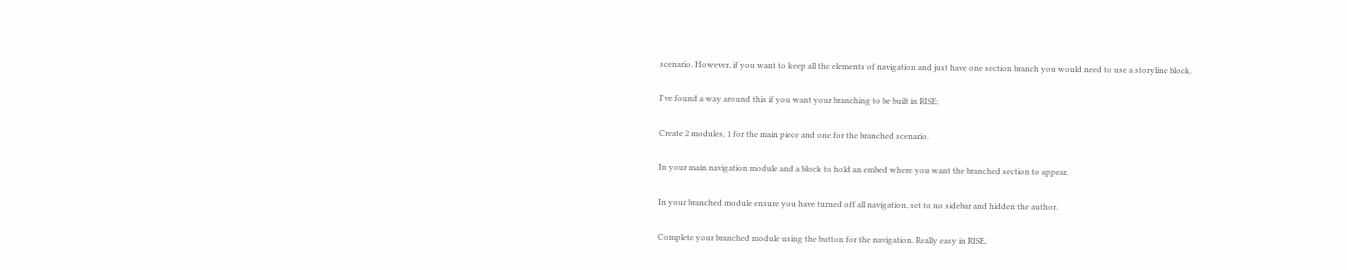scenario. However, if you want to keep all the elements of navigation and just have one section branch you would need to use a storyline block.

I've found a way around this if you want your branching to be built in RISE:

Create 2 modules, 1 for the main piece and one for the branched scenario.

In your main navigation module and a block to hold an embed where you want the branched section to appear.

In your branched module ensure you have turned off all navigation, set to no sidebar and hidden the author.

Complete your branched module using the button for the navigation. Really easy in RISE.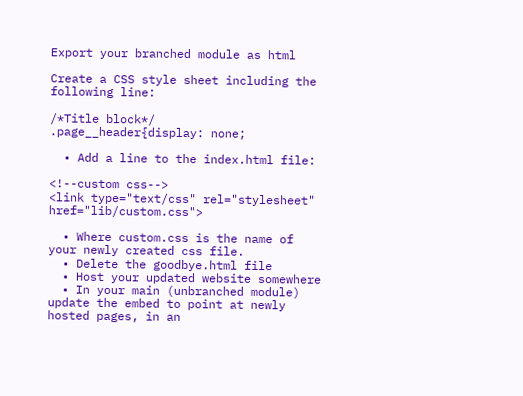Export your branched module as html

Create a CSS style sheet including the following line:

/*Title block*/
.page__header{display: none;

  • Add a line to the index.html file:

<!--custom css-->
<link type="text/css" rel="stylesheet" href="lib/custom.css">

  • Where custom.css is the name of your newly created css file.
  • Delete the goodbye.html file
  • Host your updated website somewhere
  • In your main (unbranched module) update the embed to point at newly hosted pages, in an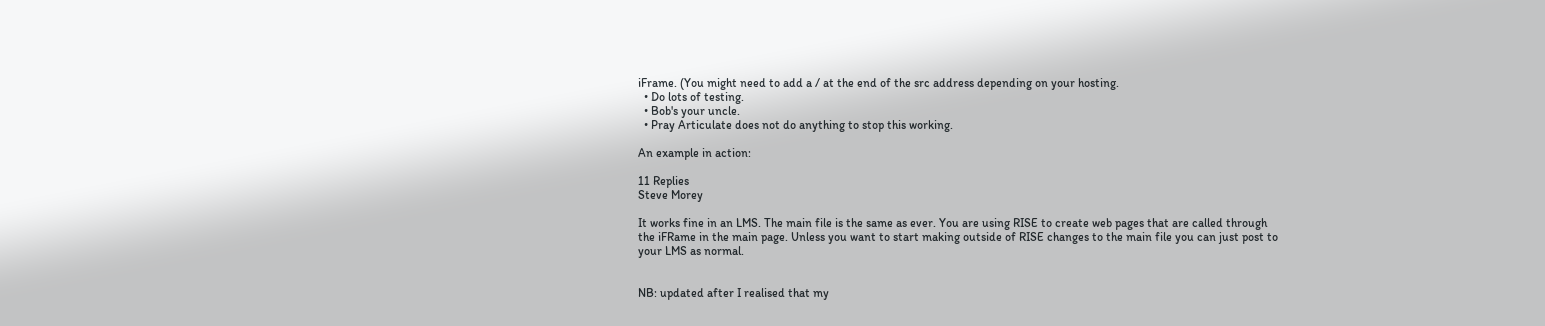iFrame. (You might need to add a / at the end of the src address depending on your hosting.
  • Do lots of testing.
  • Bob's your uncle.
  • Pray Articulate does not do anything to stop this working.

An example in action:

11 Replies
Steve Morey

It works fine in an LMS. The main file is the same as ever. You are using RISE to create web pages that are called through the iFRame in the main page. Unless you want to start making outside of RISE changes to the main file you can just post to your LMS as normal.


NB: updated after I realised that my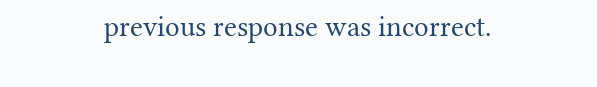previous response was incorrect.